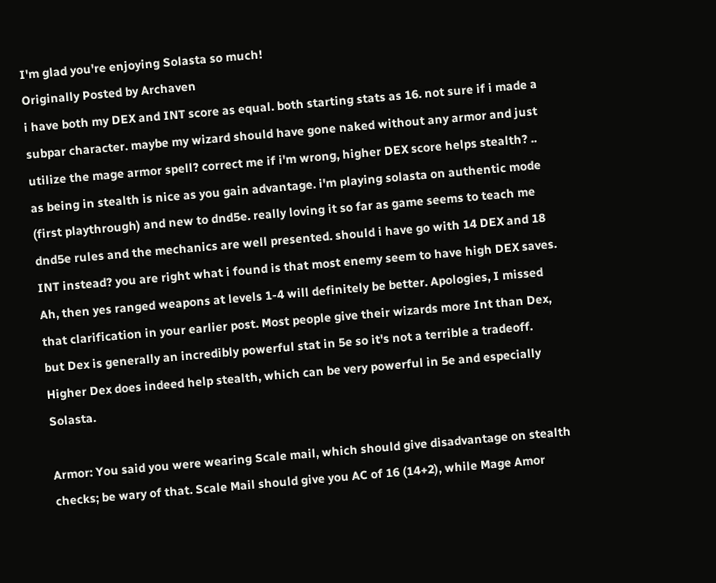I'm glad you're enjoying Solasta so much!
Originally Posted by Archaven
i have both my DEX and INT score as equal. both starting stats as 16. not sure if i made a subpar character. maybe my wizard should have gone naked without any armor and just utilize the mage armor spell? correct me if i'm wrong, higher DEX score helps stealth? ..
as being in stealth is nice as you gain advantage. i'm playing solasta on authentic mode (first playthrough) and new to dnd5e. really loving it so far as game seems to teach me dnd5e rules and the mechanics are well presented. should i have go with 14 DEX and 18 INT instead? you are right what i found is that most enemy seem to have high DEX saves.
Ah, then yes ranged weapons at levels 1-4 will definitely be better. Apologies, I missed that clarification in your earlier post. Most people give their wizards more Int than Dex, but Dex is generally an incredibly powerful stat in 5e so it's not a terrible a tradeoff. Higher Dex does indeed help stealth, which can be very powerful in 5e and especially Solasta.

Armor: You said you were wearing Scale mail, which should give disadvantage on stealth checks; be wary of that. Scale Mail should give you AC of 16 (14+2), while Mage Amor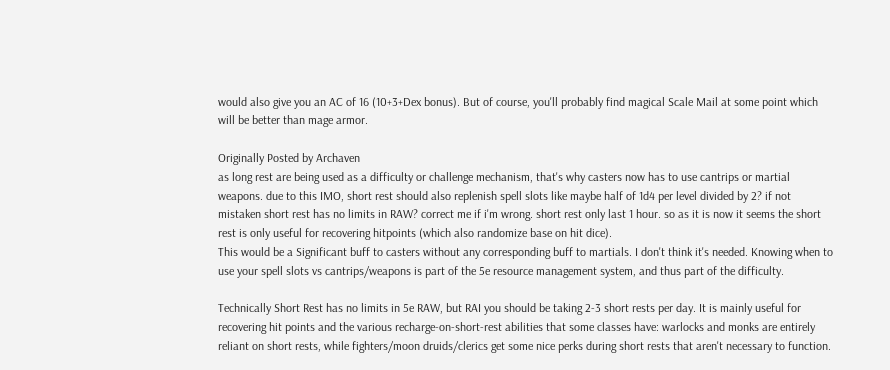would also give you an AC of 16 (10+3+Dex bonus). But of course, you'll probably find magical Scale Mail at some point which will be better than mage armor.

Originally Posted by Archaven
as long rest are being used as a difficulty or challenge mechanism, that's why casters now has to use cantrips or martial weapons. due to this IMO, short rest should also replenish spell slots like maybe half of 1d4 per level divided by 2? if not mistaken short rest has no limits in RAW? correct me if i'm wrong. short rest only last 1 hour. so as it is now it seems the short rest is only useful for recovering hitpoints (which also randomize base on hit dice).
This would be a Significant buff to casters without any corresponding buff to martials. I don't think it's needed. Knowing when to use your spell slots vs cantrips/weapons is part of the 5e resource management system, and thus part of the difficulty.

Technically Short Rest has no limits in 5e RAW, but RAI you should be taking 2-3 short rests per day. It is mainly useful for recovering hit points and the various recharge-on-short-rest abilities that some classes have: warlocks and monks are entirely reliant on short rests, while fighters/moon druids/clerics get some nice perks during short rests that aren't necessary to function.